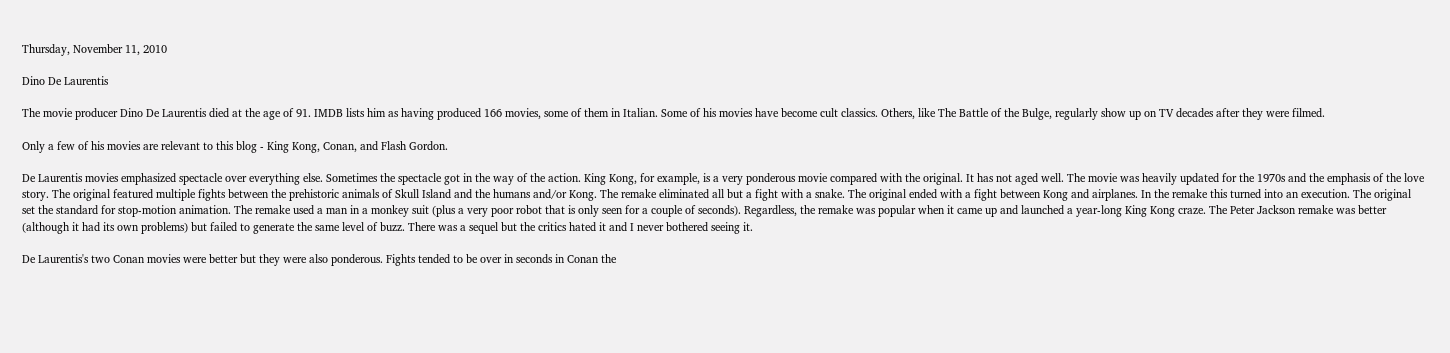Thursday, November 11, 2010

Dino De Laurentis

The movie producer Dino De Laurentis died at the age of 91. IMDB lists him as having produced 166 movies, some of them in Italian. Some of his movies have become cult classics. Others, like The Battle of the Bulge, regularly show up on TV decades after they were filmed.

Only a few of his movies are relevant to this blog - King Kong, Conan, and Flash Gordon.

De Laurentis movies emphasized spectacle over everything else. Sometimes the spectacle got in the way of the action. King Kong, for example, is a very ponderous movie compared with the original. It has not aged well. The movie was heavily updated for the 1970s and the emphasis of the love story. The original featured multiple fights between the prehistoric animals of Skull Island and the humans and/or Kong. The remake eliminated all but a fight with a snake. The original ended with a fight between Kong and airplanes. In the remake this turned into an execution. The original set the standard for stop-motion animation. The remake used a man in a monkey suit (plus a very poor robot that is only seen for a couple of seconds). Regardless, the remake was popular when it came up and launched a year-long King Kong craze. The Peter Jackson remake was better (although it had its own problems) but failed to generate the same level of buzz. There was a sequel but the critics hated it and I never bothered seeing it.

De Laurentis's two Conan movies were better but they were also ponderous. Fights tended to be over in seconds in Conan the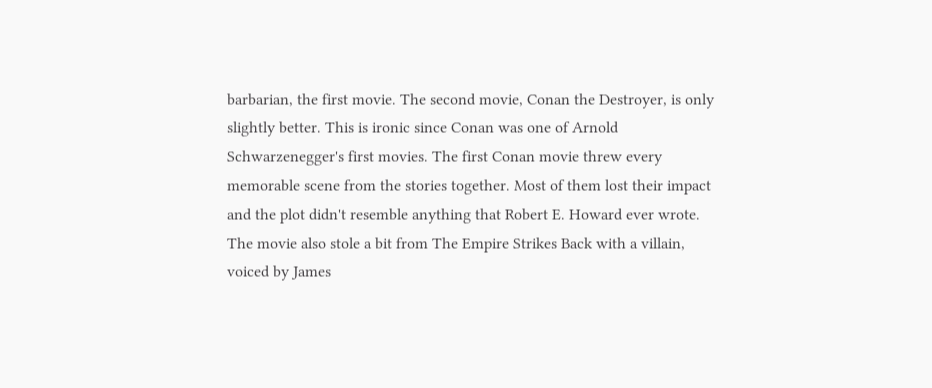barbarian, the first movie. The second movie, Conan the Destroyer, is only slightly better. This is ironic since Conan was one of Arnold
Schwarzenegger's first movies. The first Conan movie threw every memorable scene from the stories together. Most of them lost their impact and the plot didn't resemble anything that Robert E. Howard ever wrote. The movie also stole a bit from The Empire Strikes Back with a villain, voiced by James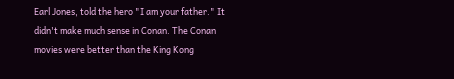Earl Jones, told the hero "I am your father." It didn't make much sense in Conan. The Conan movies were better than the King Kong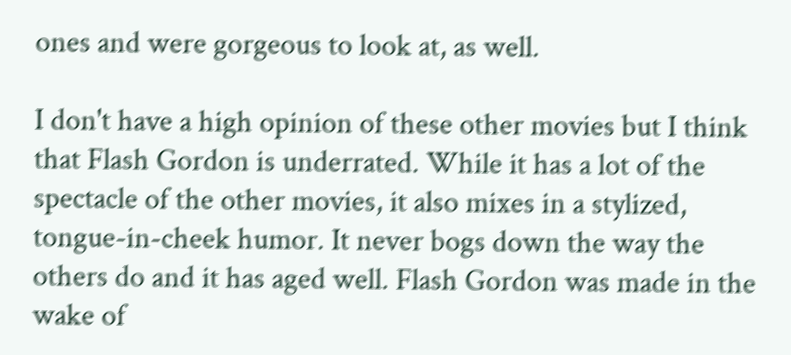ones and were gorgeous to look at, as well.

I don't have a high opinion of these other movies but I think that Flash Gordon is underrated. While it has a lot of the spectacle of the other movies, it also mixes in a stylized, tongue-in-cheek humor. It never bogs down the way the others do and it has aged well. Flash Gordon was made in the wake of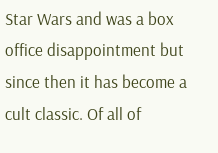Star Wars and was a box office disappointment but since then it has become a cult classic. Of all of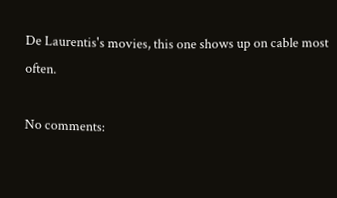De Laurentis's movies, this one shows up on cable most often.

No comments: